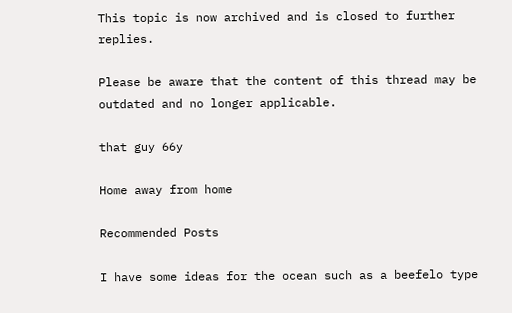This topic is now archived and is closed to further replies.

Please be aware that the content of this thread may be outdated and no longer applicable.

that guy 66y

Home away from home

Recommended Posts

I have some ideas for the ocean such as a beefelo type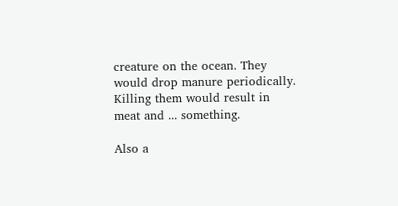creature on the ocean. They would drop manure periodically. Killing them would result in meat and ... something.

Also a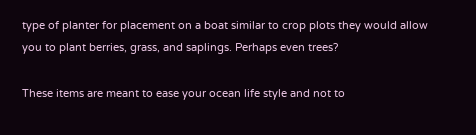type of planter for placement on a boat similar to crop plots they would allow you to plant berries, grass, and saplings. Perhaps even trees?

These items are meant to ease your ocean life style and not to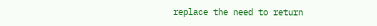replace the need to return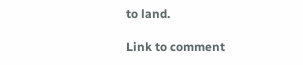to land.

Link to comment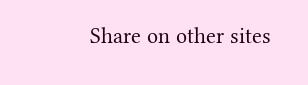Share on other sites